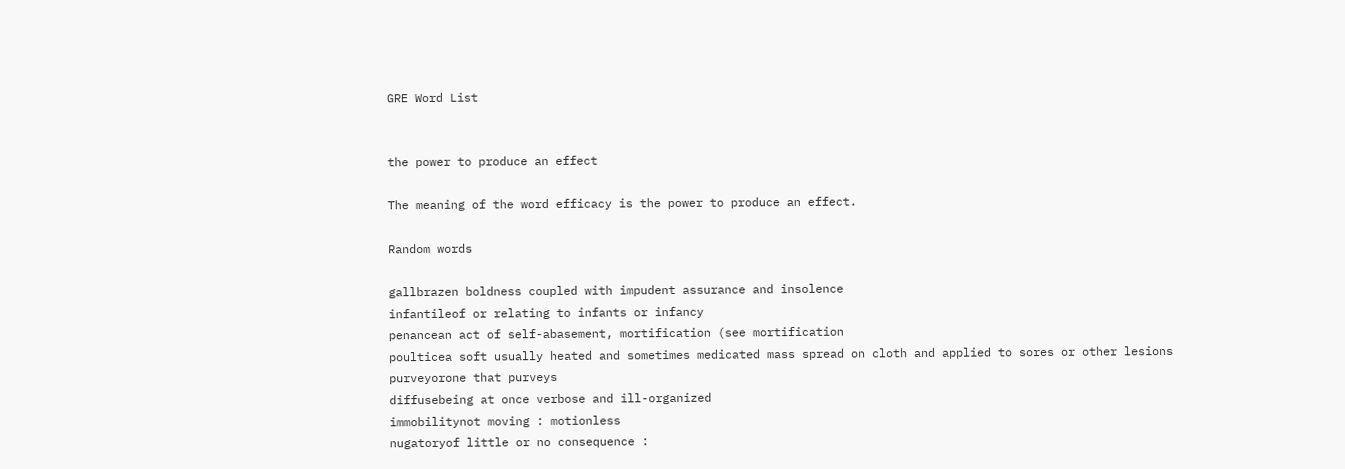GRE Word List


the power to produce an effect

The meaning of the word efficacy is the power to produce an effect.

Random words

gallbrazen boldness coupled with impudent assurance and insolence
infantileof or relating to infants or infancy
penancean act of self-abasement, mortification (see mortification
poulticea soft usually heated and sometimes medicated mass spread on cloth and applied to sores or other lesions
purveyorone that purveys
diffusebeing at once verbose and ill-organized
immobilitynot moving : motionless
nugatoryof little or no consequence :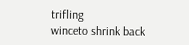trifling
winceto shrink back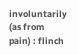involuntarily (as from pain) : flinch